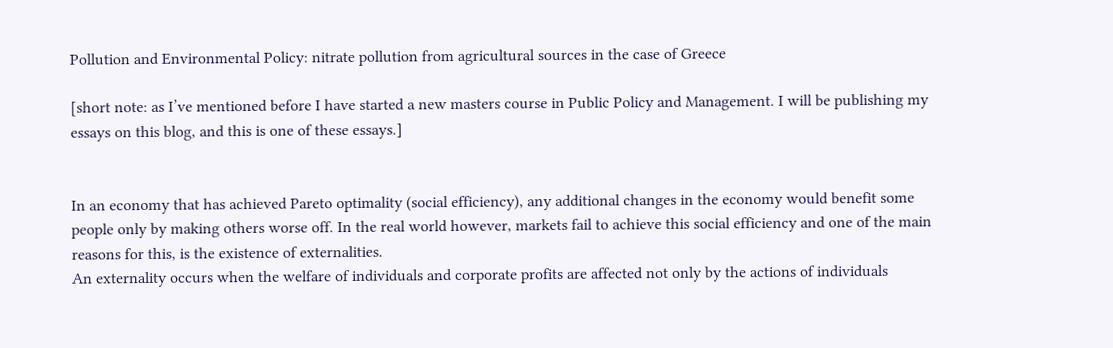Pollution and Environmental Policy: nitrate pollution from agricultural sources in the case of Greece

[short note: as I’ve mentioned before I have started a new masters course in Public Policy and Management. I will be publishing my essays on this blog, and this is one of these essays.]


In an economy that has achieved Pareto optimality (social efficiency), any additional changes in the economy would benefit some people only by making others worse off. In the real world however, markets fail to achieve this social efficiency and one of the main reasons for this, is the existence of externalities.
An externality occurs when the welfare of individuals and corporate profits are affected not only by the actions of individuals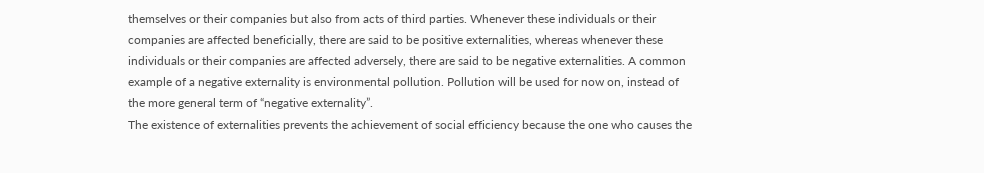themselves or their companies but also from acts of third parties. Whenever these individuals or their companies are affected beneficially, there are said to be positive externalities, whereas whenever these individuals or their companies are affected adversely, there are said to be negative externalities. A common example of a negative externality is environmental pollution. Pollution will be used for now on, instead of the more general term of “negative externality”.
The existence of externalities prevents the achievement of social efficiency because the one who causes the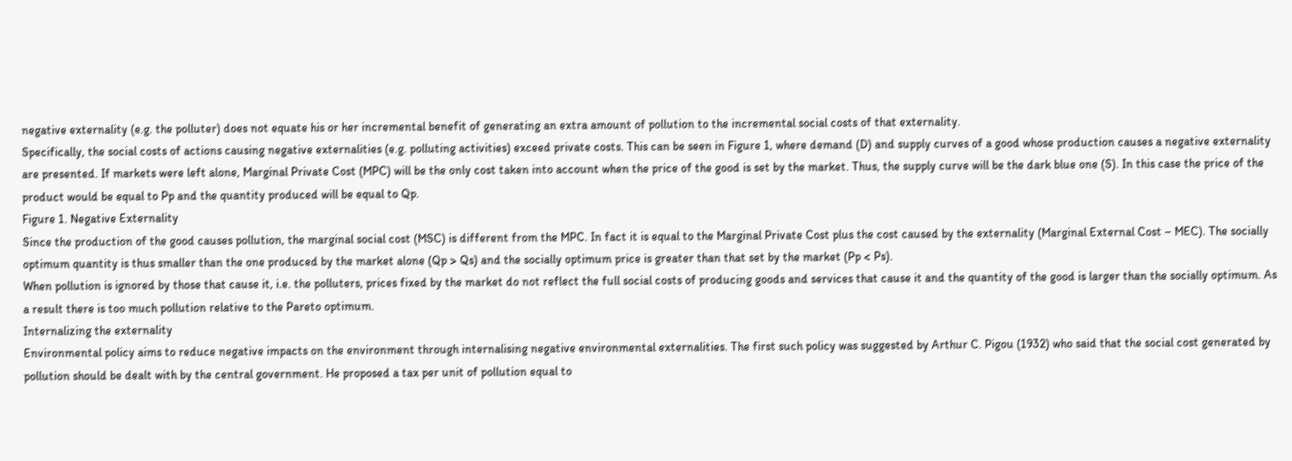negative externality (e.g. the polluter) does not equate his or her incremental benefit of generating an extra amount of pollution to the incremental social costs of that externality.
Specifically, the social costs of actions causing negative externalities (e.g. polluting activities) exceed private costs. This can be seen in Figure 1, where demand (D) and supply curves of a good whose production causes a negative externality are presented. If markets were left alone, Marginal Private Cost (MPC) will be the only cost taken into account when the price of the good is set by the market. Thus, the supply curve will be the dark blue one (S). In this case the price of the product would be equal to Pp and the quantity produced will be equal to Qp.
Figure 1. Negative Externality
Since the production of the good causes pollution, the marginal social cost (MSC) is different from the MPC. In fact it is equal to the Marginal Private Cost plus the cost caused by the externality (Marginal External Cost – MEC). The socially optimum quantity is thus smaller than the one produced by the market alone (Qp > Qs) and the socially optimum price is greater than that set by the market (Pp < Ps).
When pollution is ignored by those that cause it, i.e. the polluters, prices fixed by the market do not reflect the full social costs of producing goods and services that cause it and the quantity of the good is larger than the socially optimum. As a result there is too much pollution relative to the Pareto optimum.
Internalizing the externality
Environmental policy aims to reduce negative impacts on the environment through internalising negative environmental externalities. The first such policy was suggested by Arthur C. Pigou (1932) who said that the social cost generated by pollution should be dealt with by the central government. He proposed a tax per unit of pollution equal to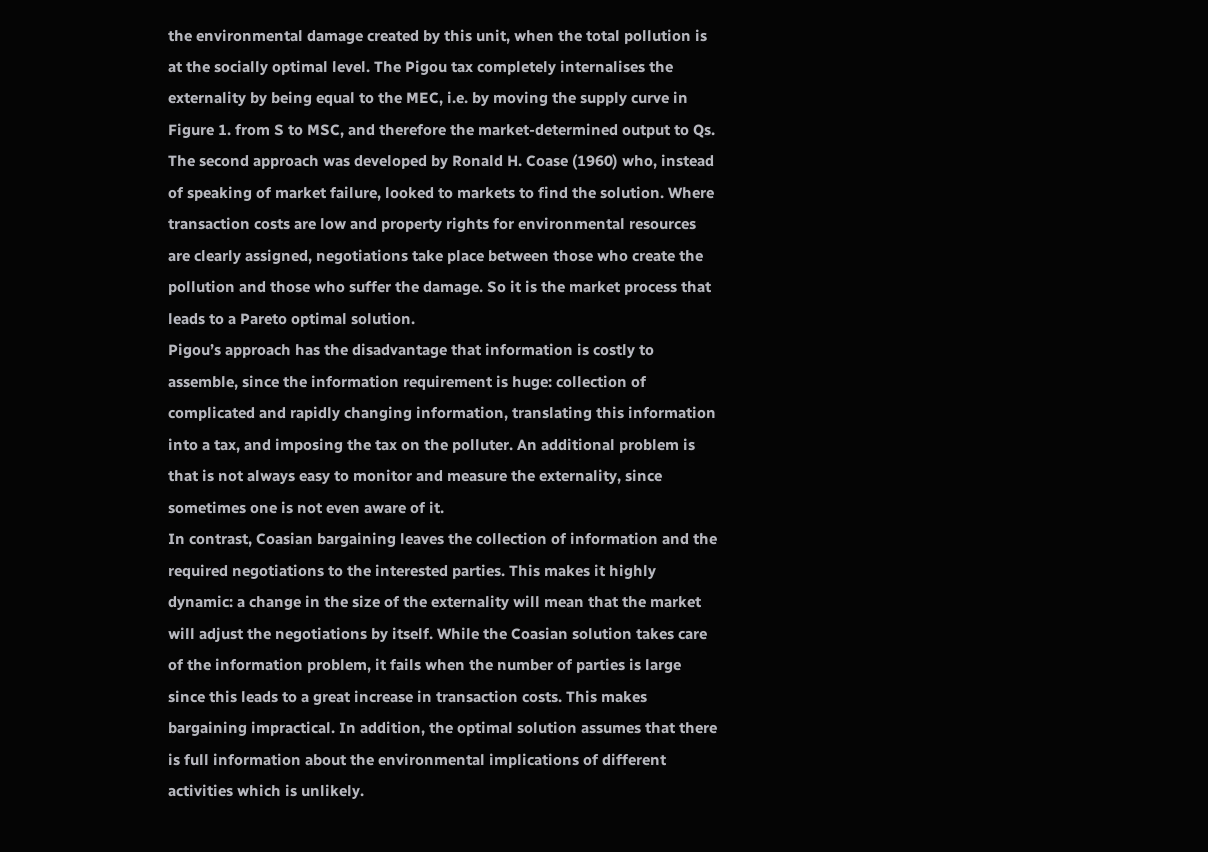the environmental damage created by this unit, when the total pollution is at the socially optimal level. The Pigou tax completely internalises the externality by being equal to the MEC, i.e. by moving the supply curve in Figure 1. from S to MSC, and therefore the market-determined output to Qs.
The second approach was developed by Ronald H. Coase (1960) who, instead of speaking of market failure, looked to markets to find the solution. Where transaction costs are low and property rights for environmental resources are clearly assigned, negotiations take place between those who create the pollution and those who suffer the damage. So it is the market process that leads to a Pareto optimal solution.
Pigou’s approach has the disadvantage that information is costly to assemble, since the information requirement is huge: collection of complicated and rapidly changing information, translating this information into a tax, and imposing the tax on the polluter. An additional problem is that is not always easy to monitor and measure the externality, since sometimes one is not even aware of it.
In contrast, Coasian bargaining leaves the collection of information and the required negotiations to the interested parties. This makes it highly dynamic: a change in the size of the externality will mean that the market will adjust the negotiations by itself. While the Coasian solution takes care of the information problem, it fails when the number of parties is large since this leads to a great increase in transaction costs. This makes bargaining impractical. In addition, the optimal solution assumes that there is full information about the environmental implications of different activities which is unlikely.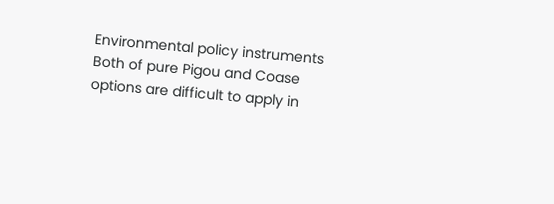Environmental policy instruments
Both of pure Pigou and Coase options are difficult to apply in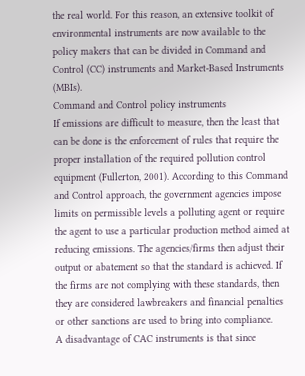the real world. For this reason, an extensive toolkit of environmental instruments are now available to the policy makers that can be divided in Command and Control (CC) instruments and Market-Based Instruments (MBIs).
Command and Control policy instruments
If emissions are difficult to measure, then the least that can be done is the enforcement of rules that require the proper installation of the required pollution control equipment (Fullerton, 2001). According to this Command and Control approach, the government agencies impose limits on permissible levels a polluting agent or require the agent to use a particular production method aimed at reducing emissions. The agencies/firms then adjust their output or abatement so that the standard is achieved. If the firms are not complying with these standards, then they are considered lawbreakers and financial penalties or other sanctions are used to bring into compliance.
A disadvantage of CAC instruments is that since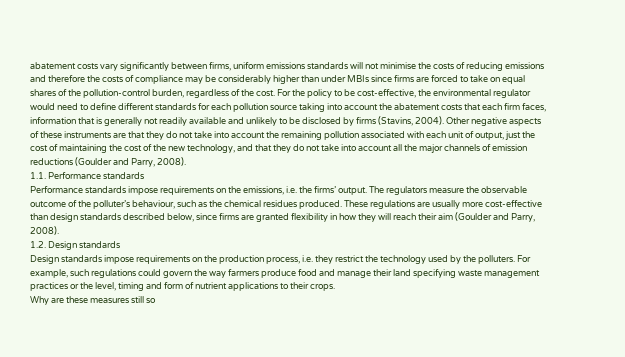abatement costs vary significantly between firms, uniform emissions standards will not minimise the costs of reducing emissions and therefore the costs of compliance may be considerably higher than under MBIs since firms are forced to take on equal shares of the pollution-control burden, regardless of the cost. For the policy to be cost-effective, the environmental regulator would need to define different standards for each pollution source taking into account the abatement costs that each firm faces, information that is generally not readily available and unlikely to be disclosed by firms (Stavins, 2004). Other negative aspects of these instruments are that they do not take into account the remaining pollution associated with each unit of output, just the cost of maintaining the cost of the new technology, and that they do not take into account all the major channels of emission reductions (Goulder and Parry, 2008).
1.1. Performance standards
Performance standards impose requirements on the emissions, i.e. the firms’ output. The regulators measure the observable outcome of the polluter’s behaviour, such as the chemical residues produced. These regulations are usually more cost-effective than design standards described below, since firms are granted flexibility in how they will reach their aim (Goulder and Parry, 2008).
1.2. Design standards
Design standards impose requirements on the production process, i.e. they restrict the technology used by the polluters. For example, such regulations could govern the way farmers produce food and manage their land specifying waste management practices or the level, timing and form of nutrient applications to their crops.
Why are these measures still so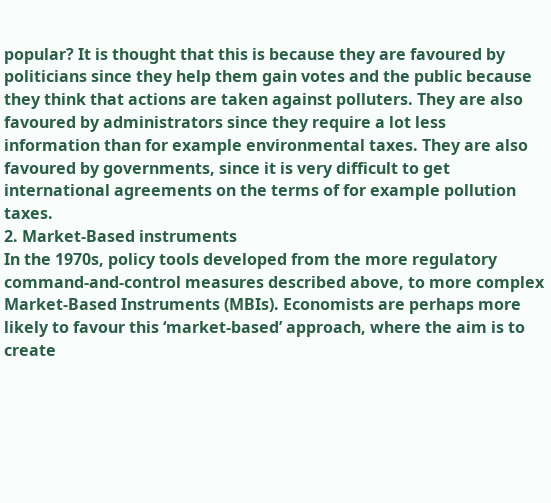popular? It is thought that this is because they are favoured by politicians since they help them gain votes and the public because they think that actions are taken against polluters. They are also favoured by administrators since they require a lot less information than for example environmental taxes. They are also favoured by governments, since it is very difficult to get international agreements on the terms of for example pollution taxes.
2. Market-Based instruments
In the 1970s, policy tools developed from the more regulatory command-and-control measures described above, to more complex Market-Based Instruments (MBIs). Economists are perhaps more likely to favour this ‘market-based’ approach, where the aim is to create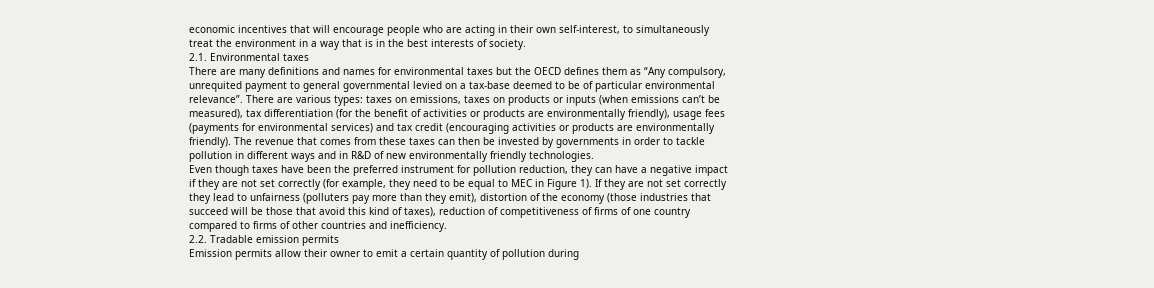economic incentives that will encourage people who are acting in their own self-interest, to simultaneously treat the environment in a way that is in the best interests of society.
2.1. Environmental taxes
There are many definitions and names for environmental taxes but the OECD defines them as “Any compulsory, unrequited payment to general governmental levied on a tax-base deemed to be of particular environmental relevance”. There are various types: taxes on emissions, taxes on products or inputs (when emissions can’t be measured), tax differentiation (for the benefit of activities or products are environmentally friendly), usage fees (payments for environmental services) and tax credit (encouraging activities or products are environmentally friendly). The revenue that comes from these taxes can then be invested by governments in order to tackle pollution in different ways and in R&D of new environmentally friendly technologies.
Even though taxes have been the preferred instrument for pollution reduction, they can have a negative impact if they are not set correctly (for example, they need to be equal to MEC in Figure 1). If they are not set correctly they lead to unfairness (polluters pay more than they emit), distortion of the economy (those industries that succeed will be those that avoid this kind of taxes), reduction of competitiveness of firms of one country compared to firms of other countries and inefficiency.
2.2. Tradable emission permits
Emission permits allow their owner to emit a certain quantity of pollution during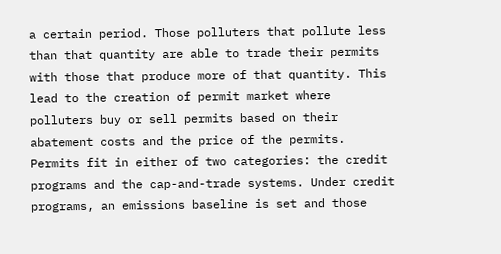a certain period. Those polluters that pollute less than that quantity are able to trade their permits with those that produce more of that quantity. This lead to the creation of permit market where polluters buy or sell permits based on their abatement costs and the price of the permits.
Permits fit in either of two categories: the credit programs and the cap-and-trade systems. Under credit programs, an emissions baseline is set and those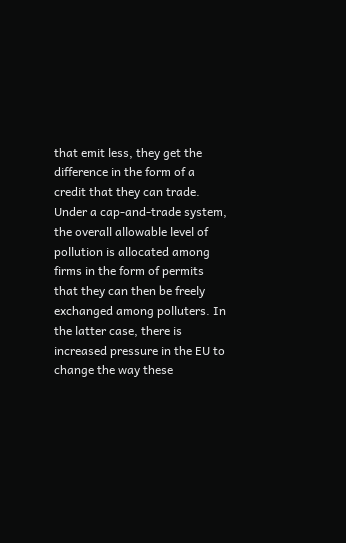that emit less, they get the difference in the form of a credit that they can trade. Under a cap-and-trade system, the overall allowable level of pollution is allocated among firms in the form of permits that they can then be freely exchanged among polluters. In the latter case, there is increased pressure in the EU to change the way these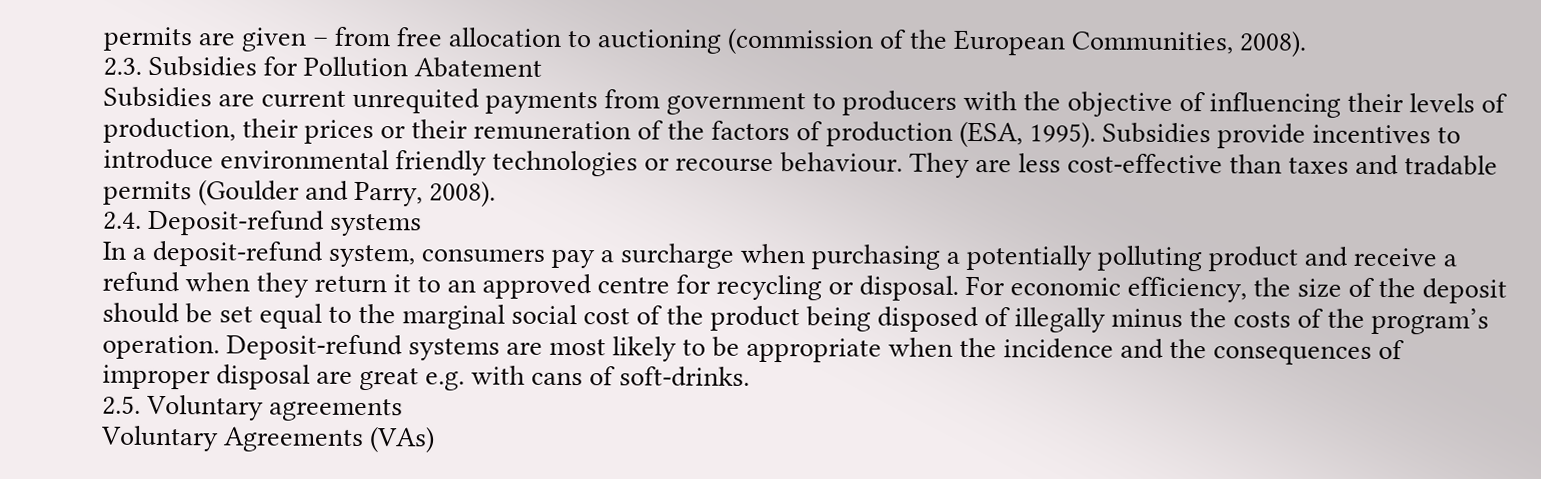permits are given – from free allocation to auctioning (commission of the European Communities, 2008).
2.3. Subsidies for Pollution Abatement
Subsidies are current unrequited payments from government to producers with the objective of influencing their levels of production, their prices or their remuneration of the factors of production (ESA, 1995). Subsidies provide incentives to introduce environmental friendly technologies or recourse behaviour. They are less cost-effective than taxes and tradable permits (Goulder and Parry, 2008).
2.4. Deposit-refund systems
In a deposit-refund system, consumers pay a surcharge when purchasing a potentially polluting product and receive a refund when they return it to an approved centre for recycling or disposal. For economic efficiency, the size of the deposit should be set equal to the marginal social cost of the product being disposed of illegally minus the costs of the program’s operation. Deposit-refund systems are most likely to be appropriate when the incidence and the consequences of improper disposal are great e.g. with cans of soft-drinks.
2.5. Voluntary agreements
Voluntary Agreements (VAs)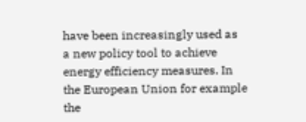have been increasingly used as a new policy tool to achieve energy efficiency measures. In the European Union for example the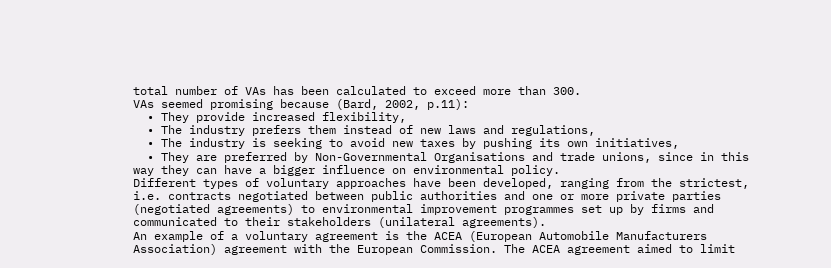total number of VAs has been calculated to exceed more than 300.
VAs seemed promising because (Bard, 2002, p.11):
  • They provide increased flexibility,
  • The industry prefers them instead of new laws and regulations,
  • The industry is seeking to avoid new taxes by pushing its own initiatives,
  • They are preferred by Non-Governmental Organisations and trade unions, since in this way they can have a bigger influence on environmental policy.
Different types of voluntary approaches have been developed, ranging from the strictest, i.e. contracts negotiated between public authorities and one or more private parties (negotiated agreements) to environmental improvement programmes set up by firms and communicated to their stakeholders (unilateral agreements).
An example of a voluntary agreement is the ACEA (European Automobile Manufacturers Association) agreement with the European Commission. The ACEA agreement aimed to limit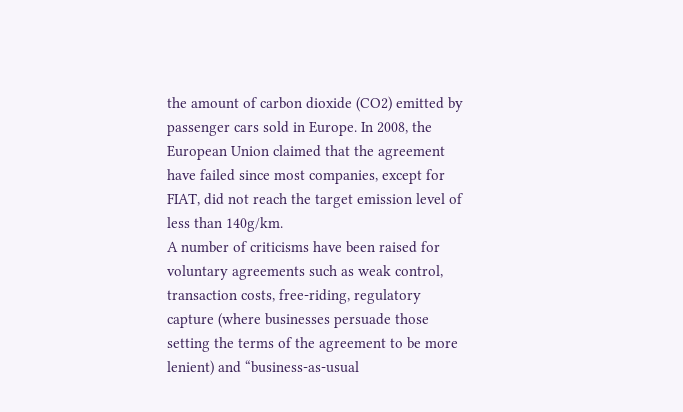the amount of carbon dioxide (CO2) emitted by passenger cars sold in Europe. In 2008, the European Union claimed that the agreement have failed since most companies, except for FIAT, did not reach the target emission level of less than 140g/km.
A number of criticisms have been raised for voluntary agreements such as weak control, transaction costs, free-riding, regulatory capture (where businesses persuade those setting the terms of the agreement to be more lenient) and “business-as-usual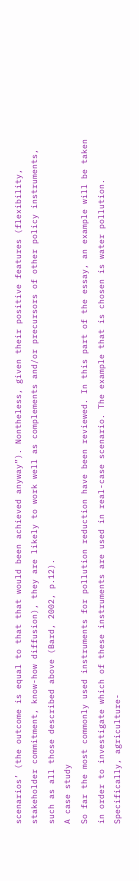scenarios’ (the outcome is equal to that that would been achieved anyway”). Nontheless, given their positive features (flexibility, stakeholder commitment, know-how diffusion), they are likely to work well as complements and/or precursors of other policy instruments, such as all those described above (Bard, 2002, p.12).
A case study
So far the most commonly used instruments for pollution reduction have been reviewed. In this part of the essay, an example will be taken in order to investigate which of these instruments are used in real-case scenario. The example that is chosen is water pollution. Specifically, agriculture-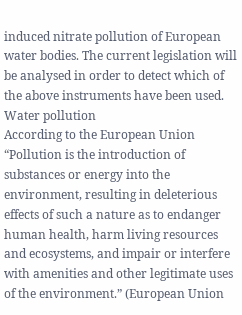induced nitrate pollution of European water bodies. The current legislation will be analysed in order to detect which of the above instruments have been used.
Water pollution
According to the European Union “Pollution is the introduction of substances or energy into the environment, resulting in deleterious effects of such a nature as to endanger human health, harm living resources and ecosystems, and impair or interfere with amenities and other legitimate uses of the environment.” (European Union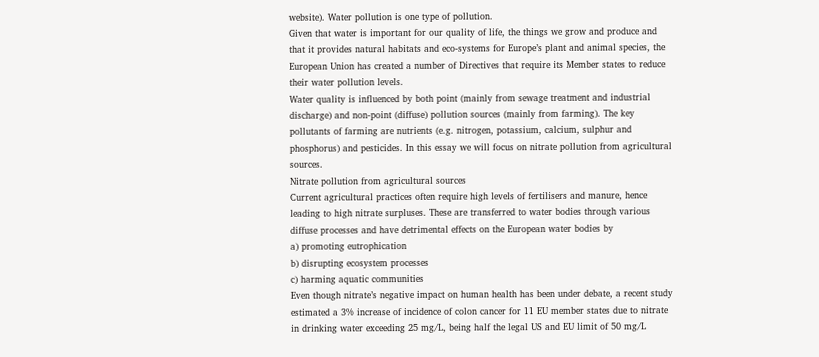website). Water pollution is one type of pollution.
Given that water is important for our quality of life, the things we grow and produce and that it provides natural habitats and eco-systems for Europe’s plant and animal species, the European Union has created a number of Directives that require its Member states to reduce their water pollution levels.
Water quality is influenced by both point (mainly from sewage treatment and industrial discharge) and non-point (diffuse) pollution sources (mainly from farming). The key pollutants of farming are nutrients (e.g. nitrogen, potassium, calcium, sulphur and phosphorus) and pesticides. In this essay we will focus on nitrate pollution from agricultural sources.
Nitrate pollution from agricultural sources
Current agricultural practices often require high levels of fertilisers and manure, hence leading to high nitrate surpluses. These are transferred to water bodies through various diffuse processes and have detrimental effects on the European water bodies by
a) promoting eutrophication
b) disrupting ecosystem processes
c) harming aquatic communities
Even though nitrate’s negative impact on human health has been under debate, a recent study estimated a 3% increase of incidence of colon cancer for 11 EU member states due to nitrate in drinking water exceeding 25 mg/L, being half the legal US and EU limit of 50 mg/L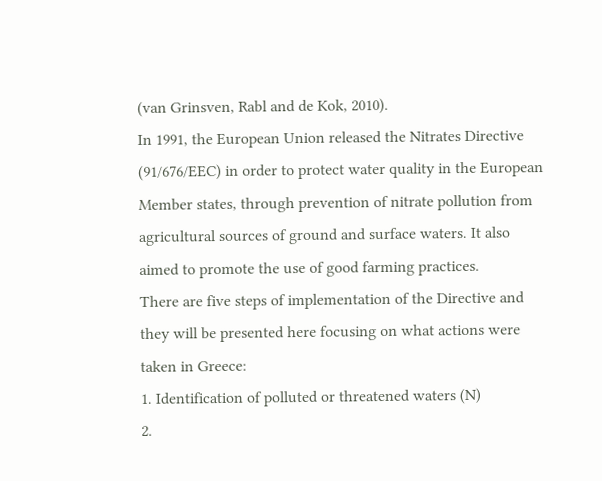(van Grinsven, Rabl and de Kok, 2010).
In 1991, the European Union released the Nitrates Directive (91/676/EEC) in order to protect water quality in the European Member states, through prevention of nitrate pollution from agricultural sources of ground and surface waters. It also aimed to promote the use of good farming practices.
There are five steps of implementation of the Directive and they will be presented here focusing on what actions were taken in Greece:
1. Identification of polluted or threatened waters (N)
2.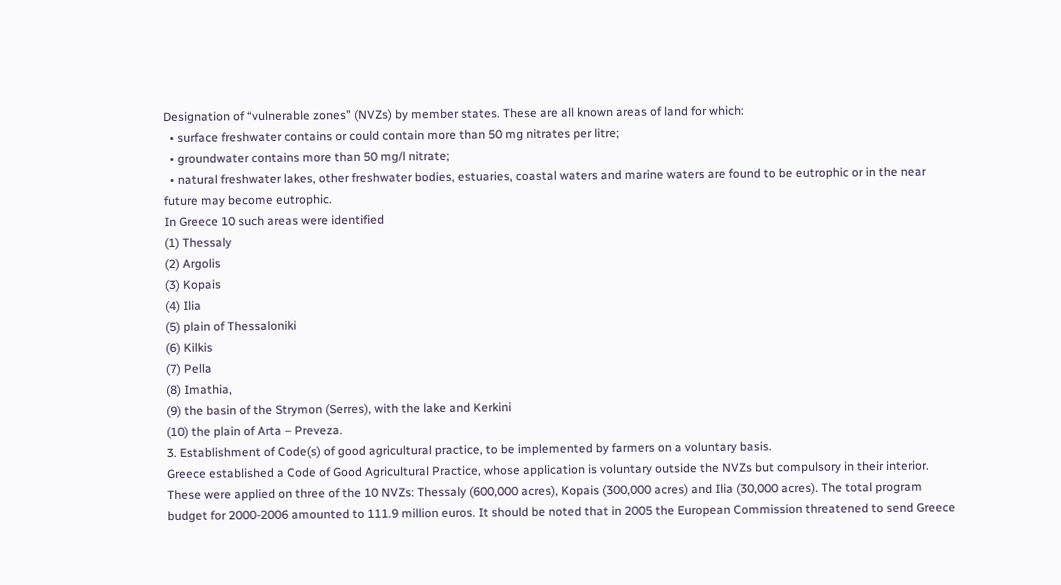Designation of “vulnerable zones” (NVZs) by member states. These are all known areas of land for which:
  • surface freshwater contains or could contain more than 50 mg nitrates per litre;
  • groundwater contains more than 50 mg/l nitrate;
  • natural freshwater lakes, other freshwater bodies, estuaries, coastal waters and marine waters are found to be eutrophic or in the near future may become eutrophic.
In Greece 10 such areas were identified
(1) Thessaly
(2) Argolis
(3) Kopais
(4) Ilia
(5) plain of Thessaloniki
(6) Kilkis
(7) Pella
(8) Imathia,
(9) the basin of the Strymon (Serres), with the lake and Kerkini
(10) the plain of Arta – Preveza.
3. Establishment of Code(s) of good agricultural practice, to be implemented by farmers on a voluntary basis.
Greece established a Code of Good Agricultural Practice, whose application is voluntary outside the NVZs but compulsory in their interior. These were applied on three of the 10 NVZs: Thessaly (600,000 acres), Kopais (300,000 acres) and Ilia (30,000 acres). The total program budget for 2000-2006 amounted to 111.9 million euros. It should be noted that in 2005 the European Commission threatened to send Greece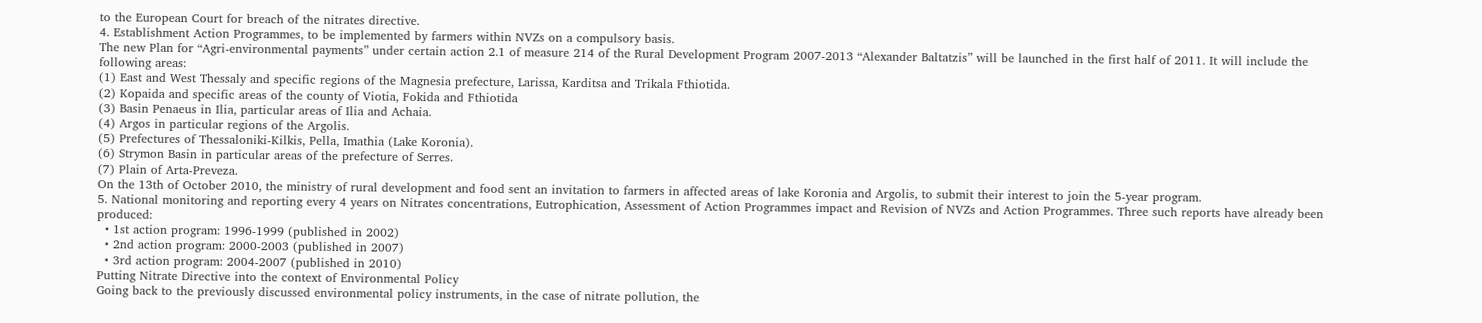to the European Court for breach of the nitrates directive.
4. Establishment Action Programmes, to be implemented by farmers within NVZs on a compulsory basis.
The new Plan for “Agri-environmental payments” under certain action 2.1 of measure 214 of the Rural Development Program 2007-2013 “Alexander Baltatzis” will be launched in the first half of 2011. It will include the following areas:
(1) East and West Thessaly and specific regions of the Magnesia prefecture, Larissa, Karditsa and Trikala Fthiotida.
(2) Kopaida and specific areas of the county of Viotia, Fokida and Fthiotida
(3) Basin Penaeus in Ilia, particular areas of Ilia and Achaia.
(4) Argos in particular regions of the Argolis.
(5) Prefectures of Thessaloniki-Kilkis, Pella, Imathia (Lake Koronia).
(6) Strymon Basin in particular areas of the prefecture of Serres.
(7) Plain of Arta-Preveza.
On the 13th of October 2010, the ministry of rural development and food sent an invitation to farmers in affected areas of lake Koronia and Argolis, to submit their interest to join the 5-year program.
5. National monitoring and reporting every 4 years on Nitrates concentrations, Eutrophication, Assessment of Action Programmes impact and Revision of NVZs and Action Programmes. Three such reports have already been produced:
  • 1st action program: 1996-1999 (published in 2002)
  • 2nd action program: 2000-2003 (published in 2007)
  • 3rd action program: 2004-2007 (published in 2010)
Putting Nitrate Directive into the context of Environmental Policy
Going back to the previously discussed environmental policy instruments, in the case of nitrate pollution, the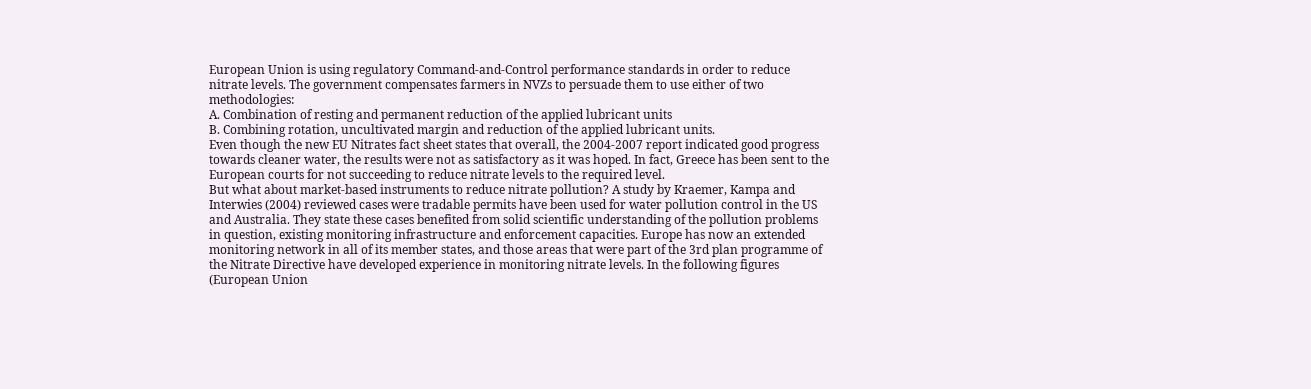European Union is using regulatory Command-and-Control performance standards in order to reduce nitrate levels. The government compensates farmers in NVZs to persuade them to use either of two methodologies:
A. Combination of resting and permanent reduction of the applied lubricant units
B. Combining rotation, uncultivated margin and reduction of the applied lubricant units.
Even though the new EU Nitrates fact sheet states that overall, the 2004-2007 report indicated good progress towards cleaner water, the results were not as satisfactory as it was hoped. In fact, Greece has been sent to the European courts for not succeeding to reduce nitrate levels to the required level.
But what about market-based instruments to reduce nitrate pollution? A study by Kraemer, Kampa and Interwies (2004) reviewed cases were tradable permits have been used for water pollution control in the US and Australia. They state these cases benefited from solid scientific understanding of the pollution problems in question, existing monitoring infrastructure and enforcement capacities. Europe has now an extended monitoring network in all of its member states, and those areas that were part of the 3rd plan programme of the Nitrate Directive have developed experience in monitoring nitrate levels. In the following figures (European Union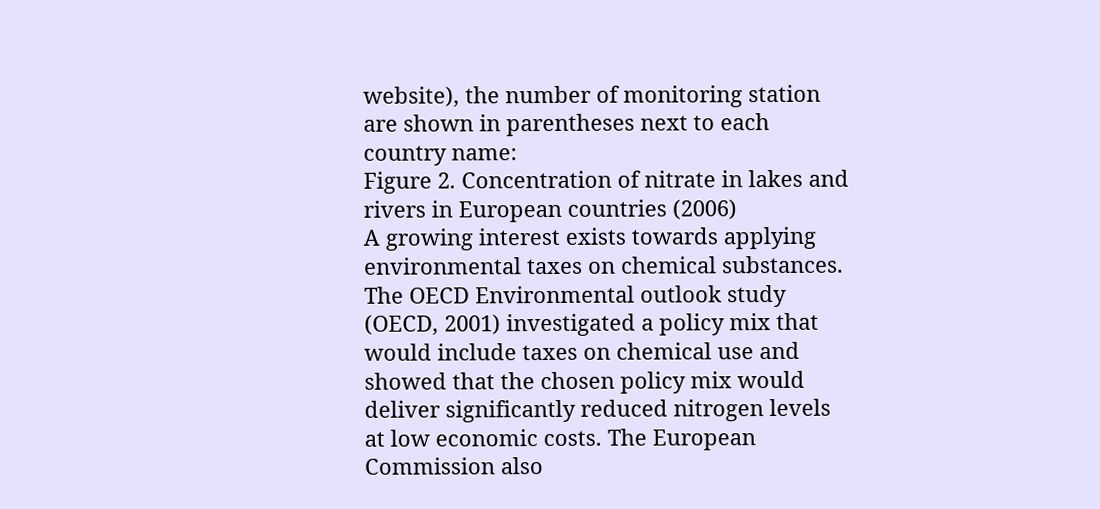website), the number of monitoring station are shown in parentheses next to each country name:
Figure 2. Concentration of nitrate in lakes and rivers in European countries (2006)
A growing interest exists towards applying environmental taxes on chemical substances. The OECD Environmental outlook study (OECD, 2001) investigated a policy mix that would include taxes on chemical use and showed that the chosen policy mix would deliver significantly reduced nitrogen levels at low economic costs. The European Commission also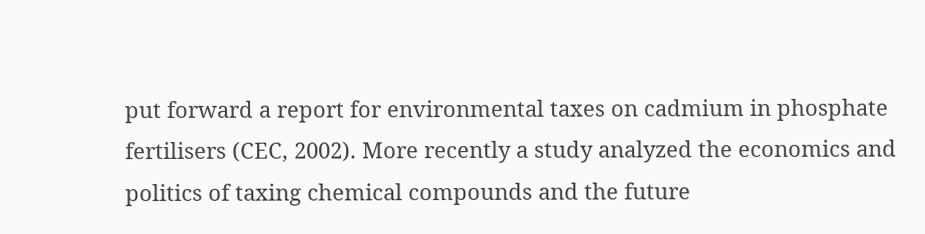put forward a report for environmental taxes on cadmium in phosphate fertilisers (CEC, 2002). More recently a study analyzed the economics and politics of taxing chemical compounds and the future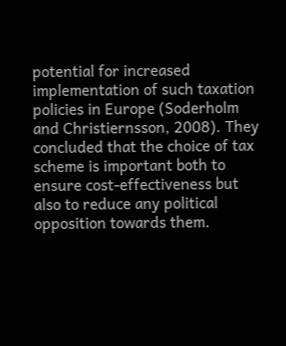potential for increased implementation of such taxation policies in Europe (Soderholm and Christiernsson, 2008). They concluded that the choice of tax scheme is important both to ensure cost-effectiveness but also to reduce any political opposition towards them.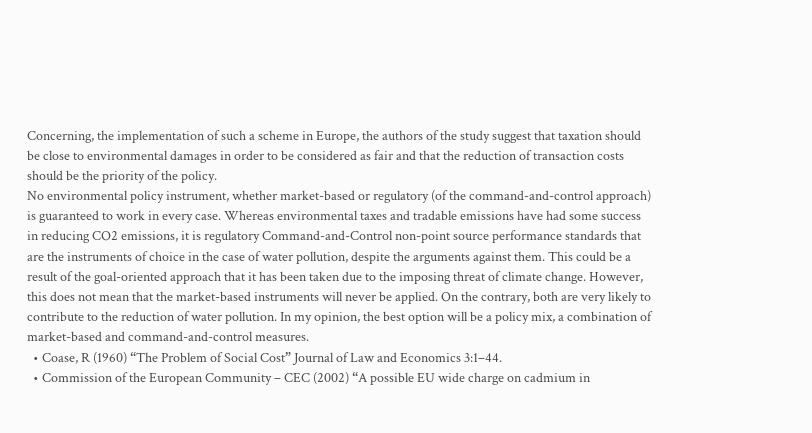Concerning, the implementation of such a scheme in Europe, the authors of the study suggest that taxation should be close to environmental damages in order to be considered as fair and that the reduction of transaction costs should be the priority of the policy.
No environmental policy instrument, whether market-based or regulatory (of the command-and-control approach) is guaranteed to work in every case. Whereas environmental taxes and tradable emissions have had some success in reducing CO2 emissions, it is regulatory Command-and-Control non-point source performance standards that are the instruments of choice in the case of water pollution, despite the arguments against them. This could be a result of the goal-oriented approach that it has been taken due to the imposing threat of climate change. However, this does not mean that the market-based instruments will never be applied. On the contrary, both are very likely to contribute to the reduction of water pollution. In my opinion, the best option will be a policy mix, a combination of market-based and command-and-control measures.
  • Coase, R (1960) “The Problem of Social Cost” Journal of Law and Economics 3:1–44.
  • Commission of the European Community – CEC (2002) “A possible EU wide charge on cadmium in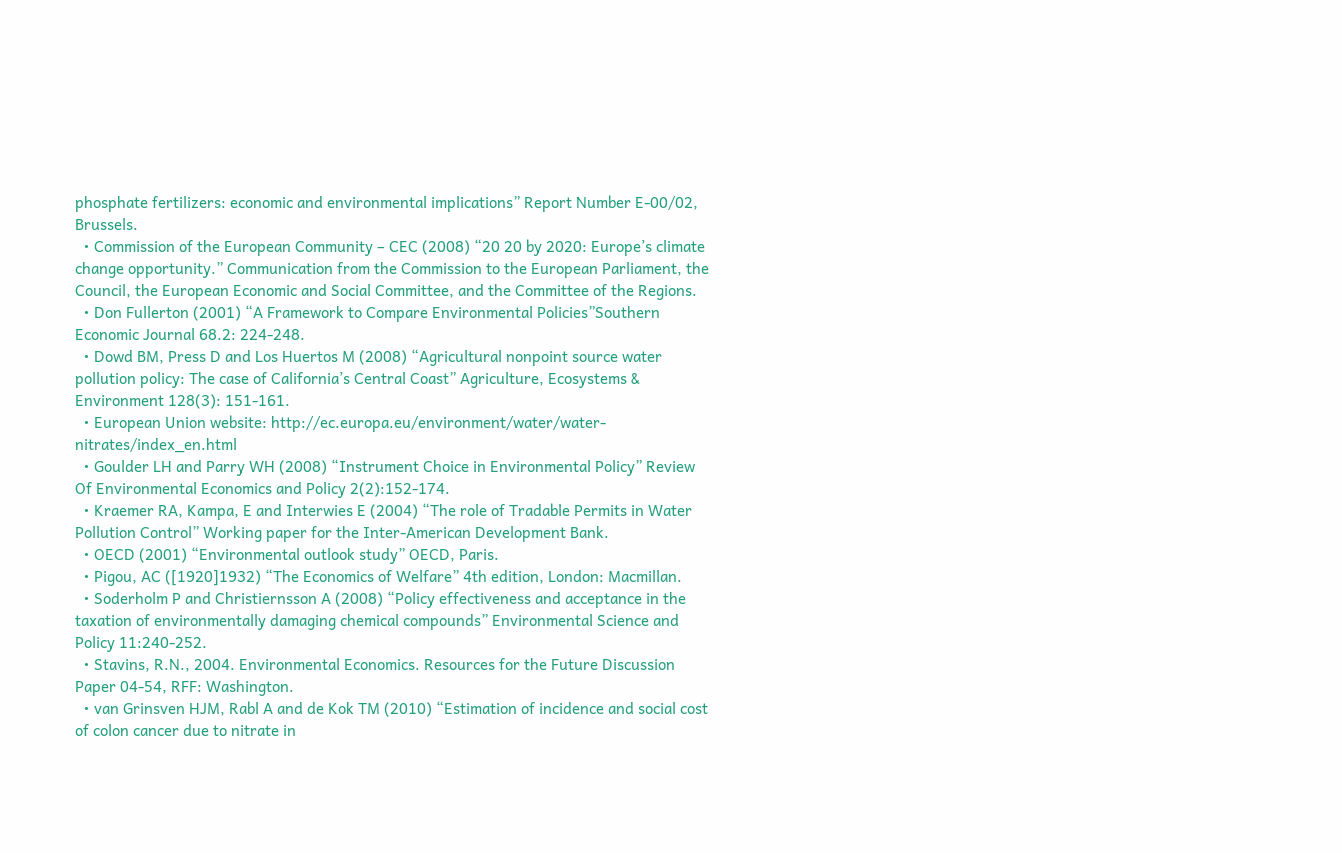phosphate fertilizers: economic and environmental implications” Report Number E-00/02, Brussels.
  • Commission of the European Community – CEC (2008) “20 20 by 2020: Europe’s climate change opportunity.” Communication from the Commission to the European Parliament, the Council, the European Economic and Social Committee, and the Committee of the Regions.
  • Don Fullerton (2001) “A Framework to Compare Environmental Policies”Southern Economic Journal 68.2: 224-248.
  • Dowd BM, Press D and Los Huertos M (2008) “Agricultural nonpoint source water pollution policy: The case of California’s Central Coast” Agriculture, Ecosystems & Environment 128(3): 151-161.
  • European Union website: http://ec.europa.eu/environment/water/water-nitrates/index_en.html
  • Goulder LH and Parry WH (2008) “Instrument Choice in Environmental Policy” Review Of Environmental Economics and Policy 2(2):152-174.
  • Kraemer RA, Kampa, E and Interwies E (2004) “The role of Tradable Permits in Water Pollution Control” Working paper for the Inter-American Development Bank.
  • OECD (2001) “Environmental outlook study” OECD, Paris.
  • Pigou, AC ([1920]1932) “The Economics of Welfare” 4th edition, London: Macmillan.
  • Soderholm P and Christiernsson A (2008) “Policy effectiveness and acceptance in the taxation of environmentally damaging chemical compounds” Environmental Science and Policy 11:240-252.
  • Stavins, R.N., 2004. Environmental Economics. Resources for the Future Discussion Paper 04-54, RFF: Washington.
  • van Grinsven HJM, Rabl A and de Kok TM (2010) “Estimation of incidence and social cost of colon cancer due to nitrate in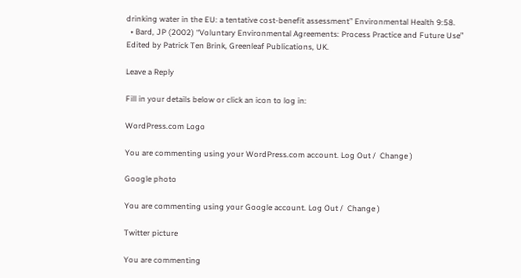drinking water in the EU: a tentative cost-benefit assessment” Environmental Health 9:58.
  • Bard, JP (2002) “Voluntary Environmental Agreements: Process Practice and Future Use” Edited by Patrick Ten Brink, Greenleaf Publications, UK.

Leave a Reply

Fill in your details below or click an icon to log in:

WordPress.com Logo

You are commenting using your WordPress.com account. Log Out /  Change )

Google photo

You are commenting using your Google account. Log Out /  Change )

Twitter picture

You are commenting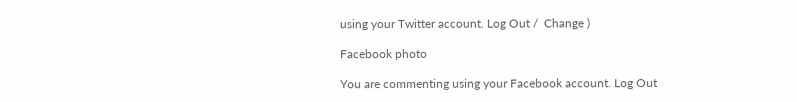using your Twitter account. Log Out /  Change )

Facebook photo

You are commenting using your Facebook account. Log Out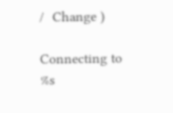/  Change )

Connecting to %s